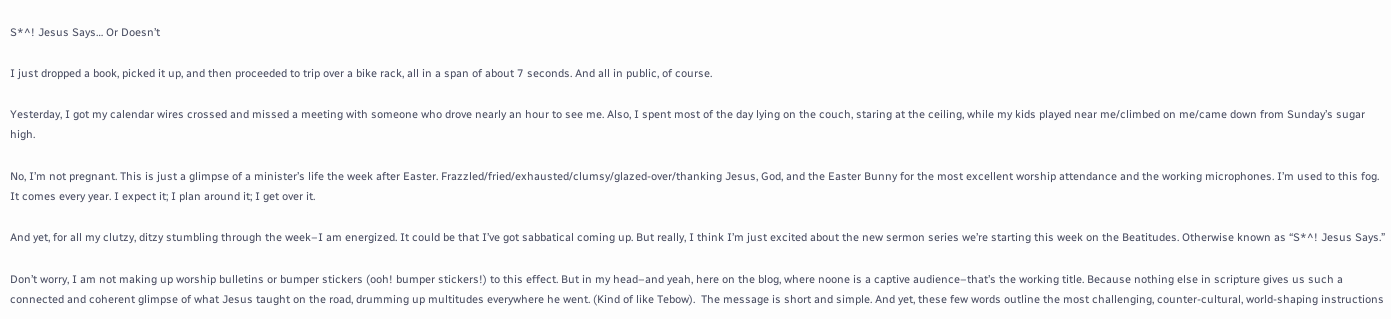S*^! Jesus Says… Or Doesn’t

I just dropped a book, picked it up, and then proceeded to trip over a bike rack, all in a span of about 7 seconds. And all in public, of course.

Yesterday, I got my calendar wires crossed and missed a meeting with someone who drove nearly an hour to see me. Also, I spent most of the day lying on the couch, staring at the ceiling, while my kids played near me/climbed on me/came down from Sunday’s sugar high.

No, I’m not pregnant. This is just a glimpse of a minister’s life the week after Easter. Frazzled/fried/exhausted/clumsy/glazed-over/thanking Jesus, God, and the Easter Bunny for the most excellent worship attendance and the working microphones. I’m used to this fog. It comes every year. I expect it; I plan around it; I get over it.

And yet, for all my clutzy, ditzy stumbling through the week–I am energized. It could be that I’ve got sabbatical coming up. But really, I think I’m just excited about the new sermon series we’re starting this week on the Beatitudes. Otherwise known as “S*^! Jesus Says.”

Don’t worry, I am not making up worship bulletins or bumper stickers (ooh! bumper stickers!) to this effect. But in my head–and yeah, here on the blog, where noone is a captive audience–that’s the working title. Because nothing else in scripture gives us such a connected and coherent glimpse of what Jesus taught on the road, drumming up multitudes everywhere he went. (Kind of like Tebow).  The message is short and simple. And yet, these few words outline the most challenging, counter-cultural, world-shaping instructions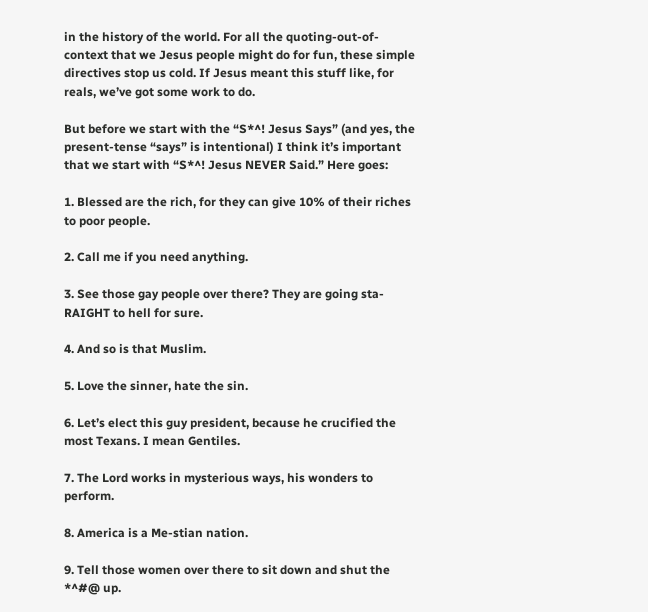in the history of the world. For all the quoting-out-of-context that we Jesus people might do for fun, these simple directives stop us cold. If Jesus meant this stuff like, for reals, we’ve got some work to do.

But before we start with the “S*^! Jesus Says” (and yes, the present-tense “says” is intentional) I think it’s important that we start with “S*^! Jesus NEVER Said.” Here goes:

1. Blessed are the rich, for they can give 10% of their riches to poor people.

2. Call me if you need anything.

3. See those gay people over there? They are going sta-RAIGHT to hell for sure.

4. And so is that Muslim.

5. Love the sinner, hate the sin.

6. Let’s elect this guy president, because he crucified the most Texans. I mean Gentiles.

7. The Lord works in mysterious ways, his wonders to perform.

8. America is a Me-stian nation.

9. Tell those women over there to sit down and shut the *^#@ up.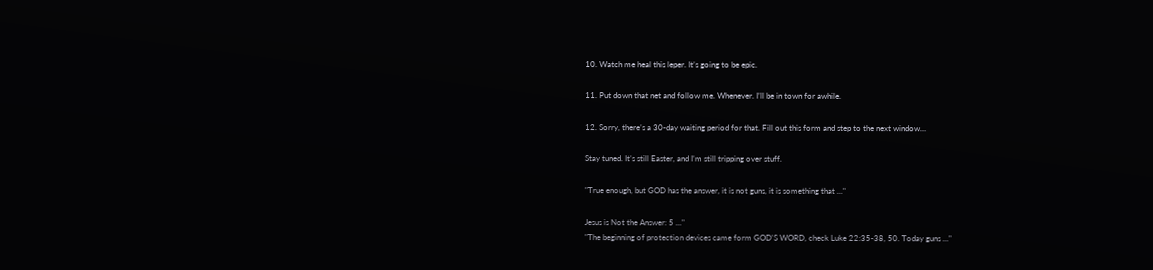10. Watch me heal this leper. It’s going to be epic.

11. Put down that net and follow me. Whenever. I’ll be in town for awhile.

12. Sorry, there’s a 30-day waiting period for that. Fill out this form and step to the next window…

Stay tuned. It’s still Easter, and I’m still tripping over stuff.

"True enough, but GOD has the answer, it is not guns, it is something that ..."

Jesus is Not the Answer: 5 ..."
"The beginning of protection devices came form GOD'S WORD, check Luke 22:35-38, 50. Today guns ..."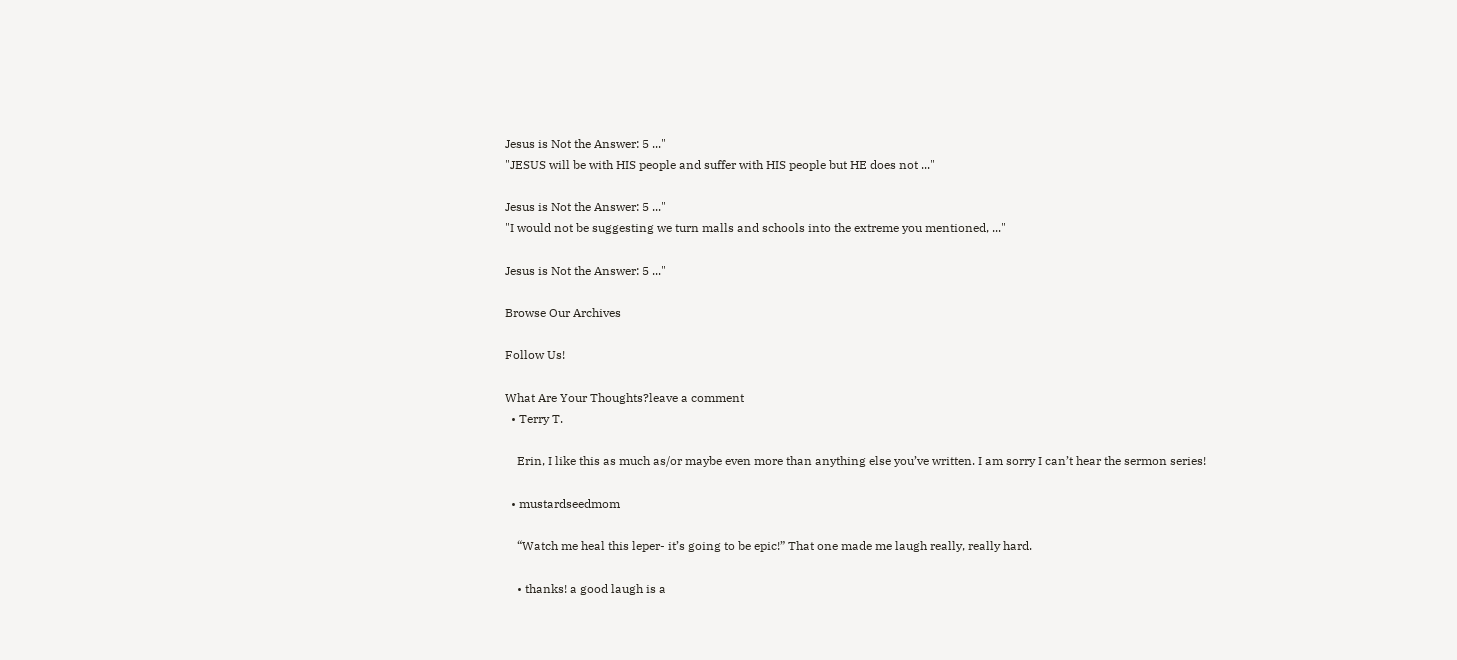Jesus is Not the Answer: 5 ..."
"JESUS will be with HIS people and suffer with HIS people but HE does not ..."

Jesus is Not the Answer: 5 ..."
"I would not be suggesting we turn malls and schools into the extreme you mentioned, ..."

Jesus is Not the Answer: 5 ..."

Browse Our Archives

Follow Us!

What Are Your Thoughts?leave a comment
  • Terry T.

    Erin, I like this as much as/or maybe even more than anything else you’ve written. I am sorry I can’t hear the sermon series!

  • mustardseedmom

    “Watch me heal this leper- it’s going to be epic!” That one made me laugh really, really hard.

    • thanks! a good laugh is a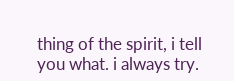thing of the spirit, i tell you what. i always try.